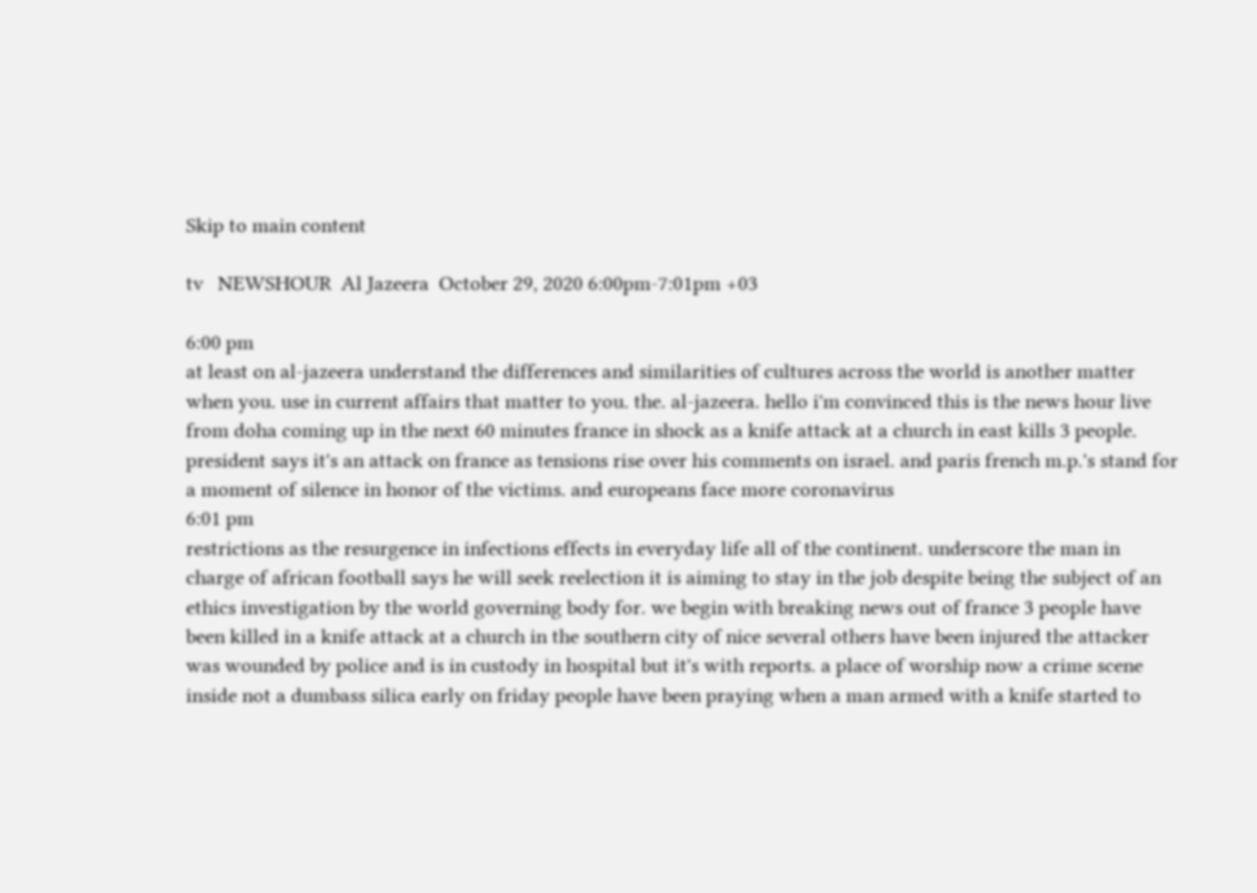Skip to main content

tv   NEWSHOUR  Al Jazeera  October 29, 2020 6:00pm-7:01pm +03

6:00 pm
at least on al-jazeera understand the differences and similarities of cultures across the world is another matter when you. use in current affairs that matter to you. the. al-jazeera. hello i'm convinced this is the news hour live from doha coming up in the next 60 minutes france in shock as a knife attack at a church in east kills 3 people. president says it's an attack on france as tensions rise over his comments on israel. and paris french m.p.'s stand for a moment of silence in honor of the victims. and europeans face more coronavirus
6:01 pm
restrictions as the resurgence in infections effects in everyday life all of the continent. underscore the man in charge of african football says he will seek reelection it is aiming to stay in the job despite being the subject of an ethics investigation by the world governing body for. we begin with breaking news out of france 3 people have been killed in a knife attack at a church in the southern city of nice several others have been injured the attacker was wounded by police and is in custody in hospital but it's with reports. a place of worship now a crime scene inside not a dumbass silica early on friday people have been praying when a man armed with a knife started to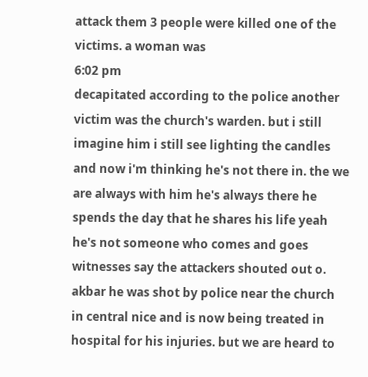attack them 3 people were killed one of the victims. a woman was
6:02 pm
decapitated according to the police another victim was the church's warden. but i still imagine him i still see lighting the candles and now i'm thinking he's not there in. the we are always with him he's always there he spends the day that he shares his life yeah he's not someone who comes and goes witnesses say the attackers shouted out o. akbar he was shot by police near the church in central nice and is now being treated in hospital for his injuries. but we are heard to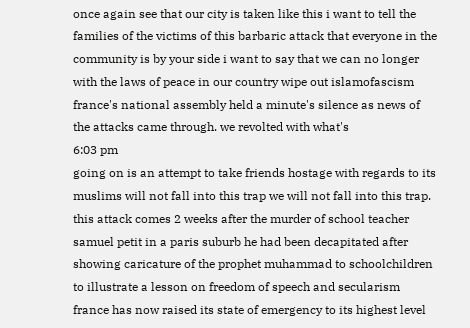once again see that our city is taken like this i want to tell the families of the victims of this barbaric attack that everyone in the community is by your side i want to say that we can no longer with the laws of peace in our country wipe out islamofascism france's national assembly held a minute's silence as news of the attacks came through. we revolted with what's
6:03 pm
going on is an attempt to take friends hostage with regards to its muslims will not fall into this trap we will not fall into this trap. this attack comes 2 weeks after the murder of school teacher samuel petit in a paris suburb he had been decapitated after showing caricature of the prophet muhammad to schoolchildren to illustrate a lesson on freedom of speech and secularism france has now raised its state of emergency to its highest level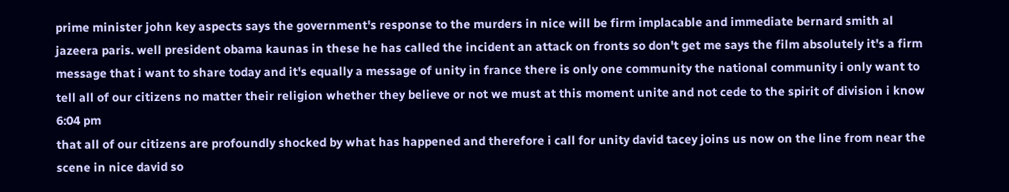prime minister john key aspects says the government's response to the murders in nice will be firm implacable and immediate bernard smith al jazeera paris. well president obama kaunas in these he has called the incident an attack on fronts so don't get me says the film absolutely it's a firm message that i want to share today and it's equally a message of unity in france there is only one community the national community i only want to tell all of our citizens no matter their religion whether they believe or not we must at this moment unite and not cede to the spirit of division i know
6:04 pm
that all of our citizens are profoundly shocked by what has happened and therefore i call for unity david tacey joins us now on the line from near the scene in nice david so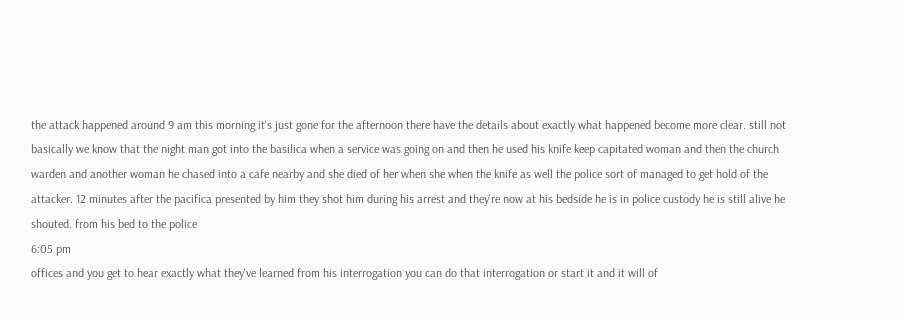the attack happened around 9 am this morning it's just gone for the afternoon there have the details about exactly what happened become more clear. still not basically we know that the night man got into the basilica when a service was going on and then he used his knife keep capitated woman and then the church warden and another woman he chased into a cafe nearby and she died of her when she when the knife as well the police sort of managed to get hold of the attacker. 12 minutes after the pacifica presented by him they shot him during his arrest and they're now at his bedside he is in police custody he is still alive he shouted. from his bed to the police
6:05 pm
offices and you get to hear exactly what they've learned from his interrogation you can do that interrogation or start it and it will of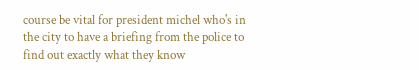course be vital for president michel who's in the city to have a briefing from the police to find out exactly what they know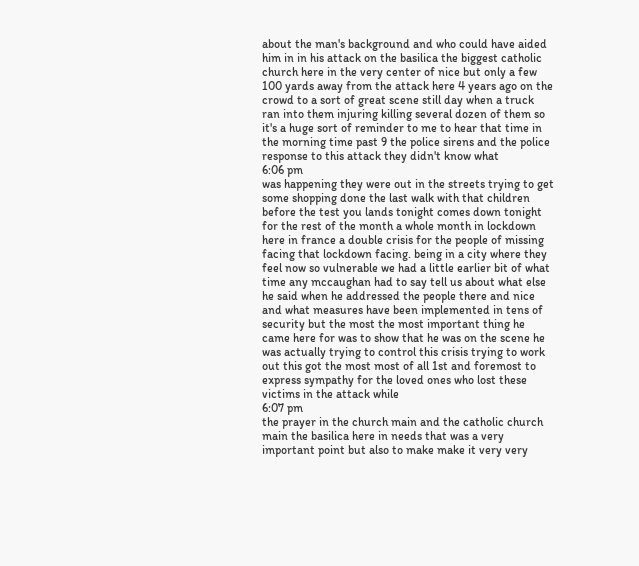about the man's background and who could have aided him in in his attack on the basilica the biggest catholic church here in the very center of nice but only a few 100 yards away from the attack here 4 years ago on the crowd to a sort of great scene still day when a truck ran into them injuring killing several dozen of them so it's a huge sort of reminder to me to hear that time in the morning time past 9 the police sirens and the police response to this attack they didn't know what
6:06 pm
was happening they were out in the streets trying to get some shopping done the last walk with that children before the test you lands tonight comes down tonight for the rest of the month a whole month in lockdown here in france a double crisis for the people of missing facing that lockdown facing. being in a city where they feel now so vulnerable we had a little earlier bit of what time any mccaughan had to say tell us about what else he said when he addressed the people there and nice and what measures have been implemented in tens of security but the most the most important thing he came here for was to show that he was on the scene he was actually trying to control this crisis trying to work out this got the most most of all 1st and foremost to express sympathy for the loved ones who lost these victims in the attack while
6:07 pm
the prayer in the church main and the catholic church main the basilica here in needs that was a very important point but also to make make it very very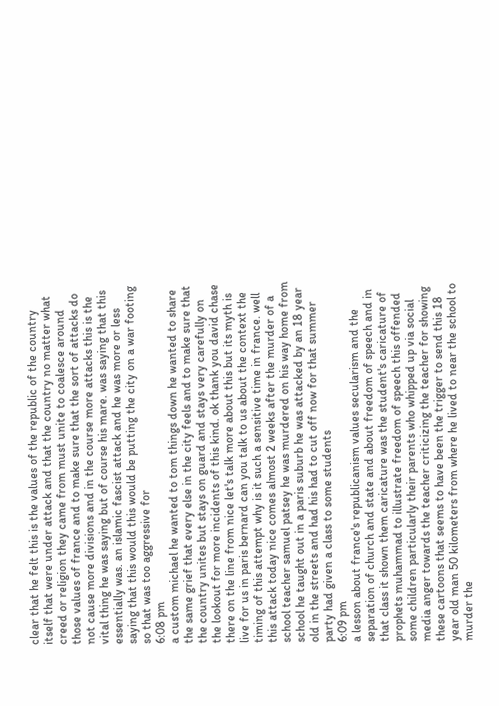clear that he felt this is the values of the republic of the country itself that were under attack and that the country no matter what creed or religion they came from must unite to coalesce around those values of france and to make sure that the sort of attacks do not cause more divisions and in the course more attacks this is the vital thing he was saying but of course his mare. was saying that this essentially was. an islamic fascist attack and he was more or less saying that this would this would be putting the city on a war footing so that was too aggressive for
6:08 pm
a custom michael he wanted to tom things down he wanted to share the same grief that every else in the city feels and to make sure that the country unites but stays on guard and stays very carefully on the lookout for more incidents of this kind. ok thank you david chase there on the line from nice let's talk more about this but its myth is live for us in paris bernard can you talk to us about the context the timing of this attempt why is it such a sensitive time in france. well this attack today nice comes almost 2 weeks after the murder of a school teacher samuel patsey he was murdered on his way home from school he taught out in a paris suburb he was attacked by an 18 year old in the streets and had his had to cut off now for that summer party had given a class to some students
6:09 pm
a lesson about france's republicanism values secularism and the separation of church and state and about freedom of speech and in that class it shown them caricature was the student's caricature of prophets muhammad to illustrate freedom of speech this offended some children particularly their parents who whipped up via social media anger towards the teacher criticizing the teacher for showing these cartoons that seems to have been the trigger to send this 18 year old man 50 kilometers from where he lived to near the school to murder the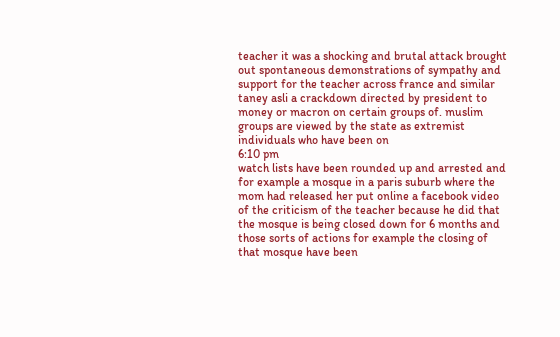teacher it was a shocking and brutal attack brought out spontaneous demonstrations of sympathy and support for the teacher across france and similar taney asli a crackdown directed by president to money or macron on certain groups of. muslim groups are viewed by the state as extremist individuals who have been on
6:10 pm
watch lists have been rounded up and arrested and for example a mosque in a paris suburb where the mom had released her put online a facebook video of the criticism of the teacher because he did that the mosque is being closed down for 6 months and those sorts of actions for example the closing of that mosque have been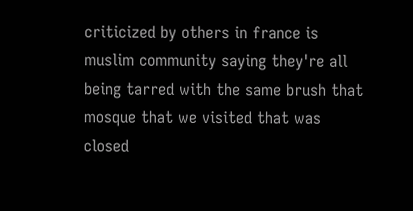criticized by others in france is muslim community saying they're all being tarred with the same brush that mosque that we visited that was closed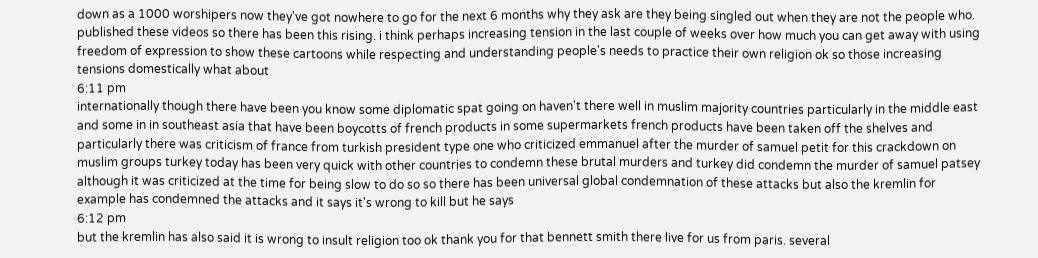down as a 1000 worshipers now they've got nowhere to go for the next 6 months why they ask are they being singled out when they are not the people who. published these videos so there has been this rising. i think perhaps increasing tension in the last couple of weeks over how much you can get away with using freedom of expression to show these cartoons while respecting and understanding people's needs to practice their own religion ok so those increasing tensions domestically what about
6:11 pm
internationally though there have been you know some diplomatic spat going on haven't there well in muslim majority countries particularly in the middle east and some in in southeast asia that have been boycotts of french products in some supermarkets french products have been taken off the shelves and particularly there was criticism of france from turkish president type one who criticized emmanuel after the murder of samuel petit for this crackdown on muslim groups turkey today has been very quick with other countries to condemn these brutal murders and turkey did condemn the murder of samuel patsey although it was criticized at the time for being slow to do so so there has been universal global condemnation of these attacks but also the kremlin for example has condemned the attacks and it says it's wrong to kill but he says
6:12 pm
but the kremlin has also said it is wrong to insult religion too ok thank you for that bennett smith there live for us from paris. several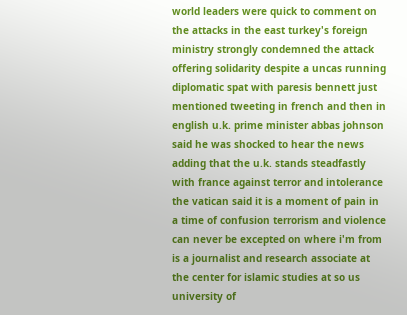world leaders were quick to comment on the attacks in the east turkey's foreign ministry strongly condemned the attack offering solidarity despite a uncas running diplomatic spat with paresis bennett just mentioned tweeting in french and then in english u.k. prime minister abbas johnson said he was shocked to hear the news adding that the u.k. stands steadfastly with france against terror and intolerance the vatican said it is a moment of pain in a time of confusion terrorism and violence can never be excepted on where i'm from is a journalist and research associate at the center for islamic studies at so us university of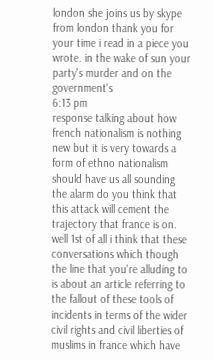london she joins us by skype from london thank you for your time i read in a piece you wrote. in the wake of sun your party's murder and on the government's
6:13 pm
response talking about how french nationalism is nothing new but it is very towards a form of ethno nationalism should have us all sounding the alarm do you think that this attack will cement the trajectory that france is on. well 1st of all i think that these conversations which though the line that you're alluding to is about an article referring to the fallout of these tools of incidents in terms of the wider civil rights and civil liberties of muslims in france which have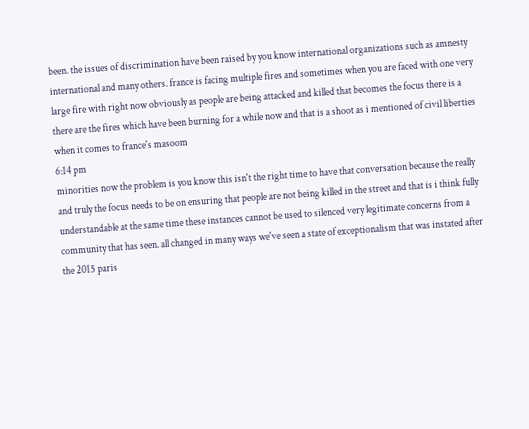been. the issues of discrimination have been raised by you know international organizations such as amnesty international and many others. france is facing multiple fires and sometimes when you are faced with one very large fire with right now obviously as people are being attacked and killed that becomes the focus there is a there are the fires which have been burning for a while now and that is a shoot as i mentioned of civil liberties when it comes to france's masoom
6:14 pm
minorities now the problem is you know this isn't the right time to have that conversation because the really and truly the focus needs to be on ensuring that people are not being killed in the street and that is i think fully understandable at the same time these instances cannot be used to silenced very legitimate concerns from a community that has seen. all changed in many ways we've seen a state of exceptionalism that was instated after the 2015 paris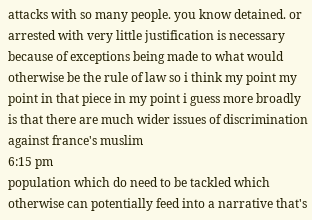attacks with so many people. you know detained. or arrested with very little justification is necessary because of exceptions being made to what would otherwise be the rule of law so i think my point my point in that piece in my point i guess more broadly is that there are much wider issues of discrimination against france's muslim
6:15 pm
population which do need to be tackled which otherwise can potentially feed into a narrative that's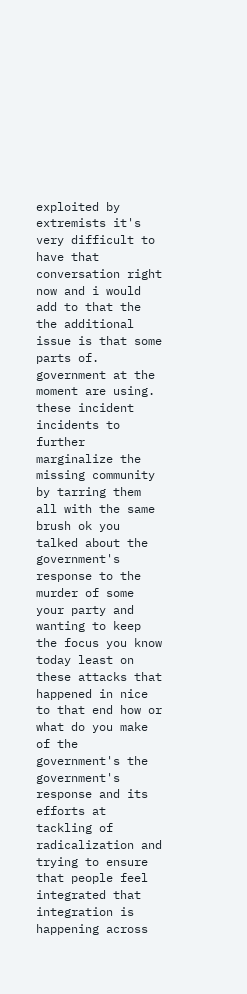exploited by extremists it's very difficult to have that conversation right now and i would add to that the the additional issue is that some parts of. government at the moment are using. these incident incidents to further marginalize the missing community by tarring them all with the same brush ok you talked about the government's response to the murder of some your party and wanting to keep the focus you know today least on these attacks that happened in nice to that end how or what do you make of the government's the government's response and its efforts at tackling of radicalization and trying to ensure that people feel integrated that integration is happening across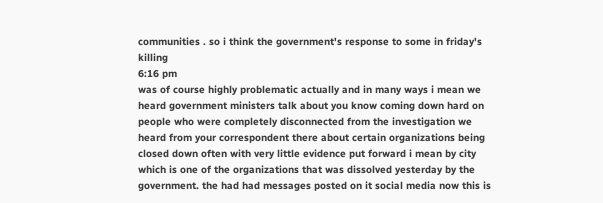communities . so i think the government's response to some in friday's killing
6:16 pm
was of course highly problematic actually and in many ways i mean we heard government ministers talk about you know coming down hard on people who were completely disconnected from the investigation we heard from your correspondent there about certain organizations being closed down often with very little evidence put forward i mean by city which is one of the organizations that was dissolved yesterday by the government. the had had messages posted on it social media now this is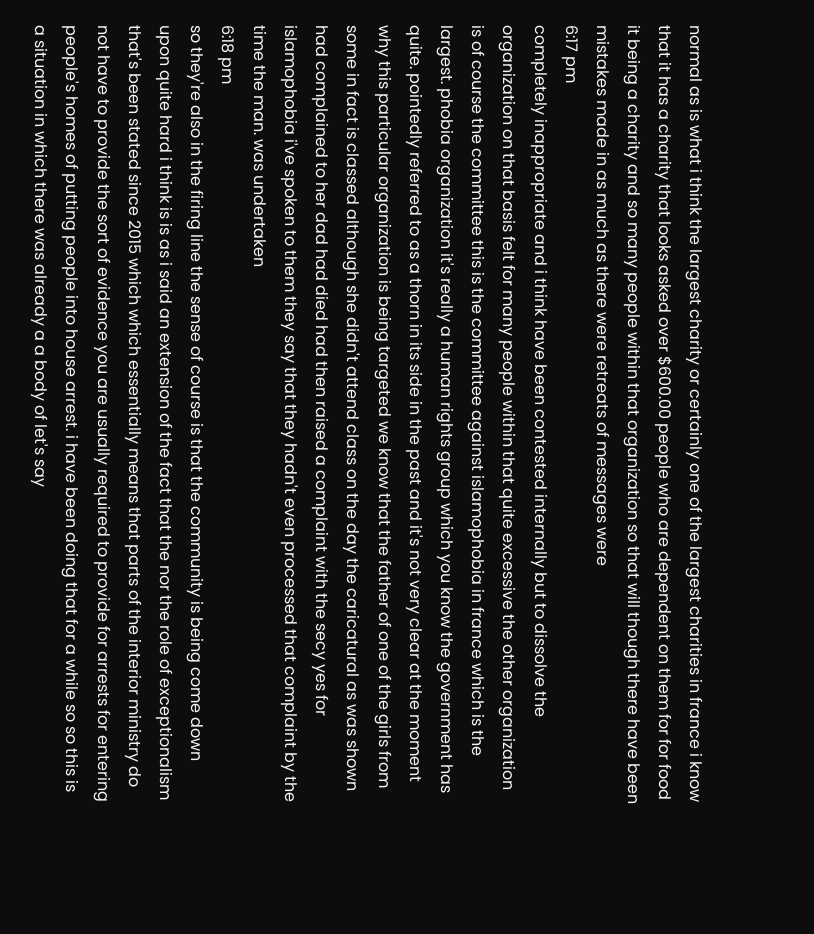normal as is what i think the largest charity or certainly one of the largest charities in france i know that it has a charity that looks asked over $600.00 people who are dependent on them for for food it being a charity and so many people within that organization so that will though there have been mistakes made in as much as there were retreats of messages were
6:17 pm
completely inappropriate and i think have been contested internally but to dissolve the organization on that basis felt for many people within that quite excessive the other organization is of course the committee this is the committee against islamophobia in france which is the largest. phobia organization it's really a human rights group which you know the government has quite. pointedly referred to as a thorn in its side in the past and it's not very clear at the moment why this particular organization is being targeted we know that the father of one of the girls from some in fact is classed although she didn't attend class on the day the caricatural as was shown had complained to her dad had died had then raised a complaint with the secy yes for islamophobia i've spoken to them they say that they hadn't even processed that complaint by the time the man. was undertaken
6:18 pm
so they're also in the firing line the sense of course is that the community is being come down upon quite hard i think is is as i said an extension of the fact that the nor the role of exceptionalism that's been stated since 2015 which which essentially means that parts of the interior ministry do not have to provide the sort of evidence you are usually required to provide for arrests for entering people's homes of putting people into house arrest. i have been doing that for a while so so this is a situation in which there was already a a body of let's say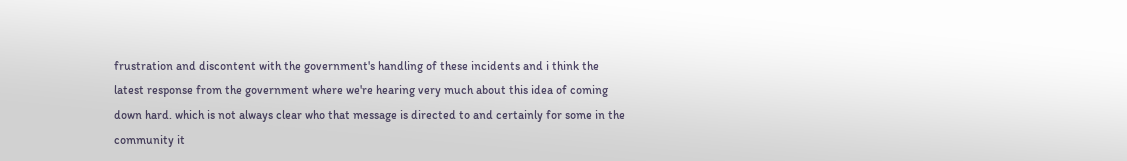frustration and discontent with the government's handling of these incidents and i think the latest response from the government where we're hearing very much about this idea of coming down hard. which is not always clear who that message is directed to and certainly for some in the community it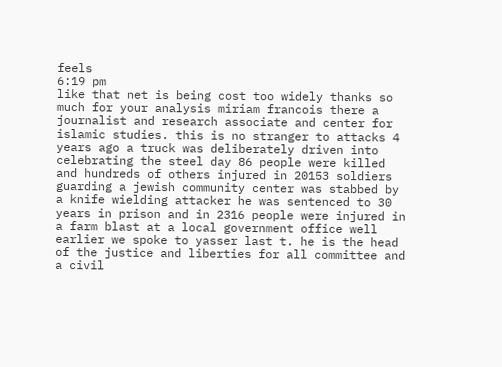feels
6:19 pm
like that net is being cost too widely thanks so much for your analysis miriam francois there a journalist and research associate and center for islamic studies. this is no stranger to attacks 4 years ago a truck was deliberately driven into celebrating the steel day 86 people were killed and hundreds of others injured in 20153 soldiers guarding a jewish community center was stabbed by a knife wielding attacker he was sentenced to 30 years in prison and in 2316 people were injured in a farm blast at a local government office well earlier we spoke to yasser last t. he is the head of the justice and liberties for all committee and a civil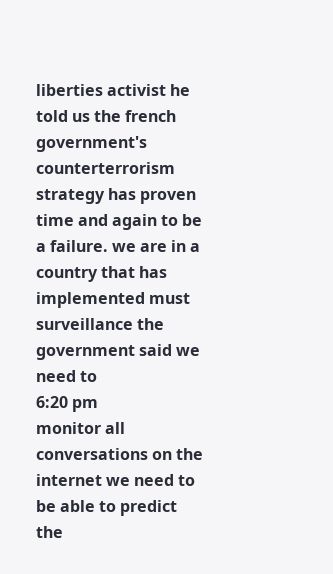liberties activist he told us the french government's counterterrorism strategy has proven time and again to be a failure. we are in a country that has implemented must surveillance the government said we need to
6:20 pm
monitor all conversations on the internet we need to be able to predict the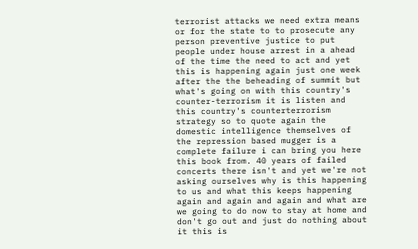terrorist attacks we need extra means or for the state to to prosecute any person preventive justice to put people under house arrest in a ahead of the time the need to act and yet this is happening again just one week after the the beheading of summit but what's going on with this country's counter-terrorism it is listen and this country's counterterrorism strategy so to quote again the domestic intelligence themselves of the repression based mugger is a complete failure i can bring you here this book from. 40 years of failed concerts there isn't and yet we're not asking ourselves why is this happening to us and what this keeps happening again and again and again and what are we going to do now to stay at home and don't go out and just do nothing about it this is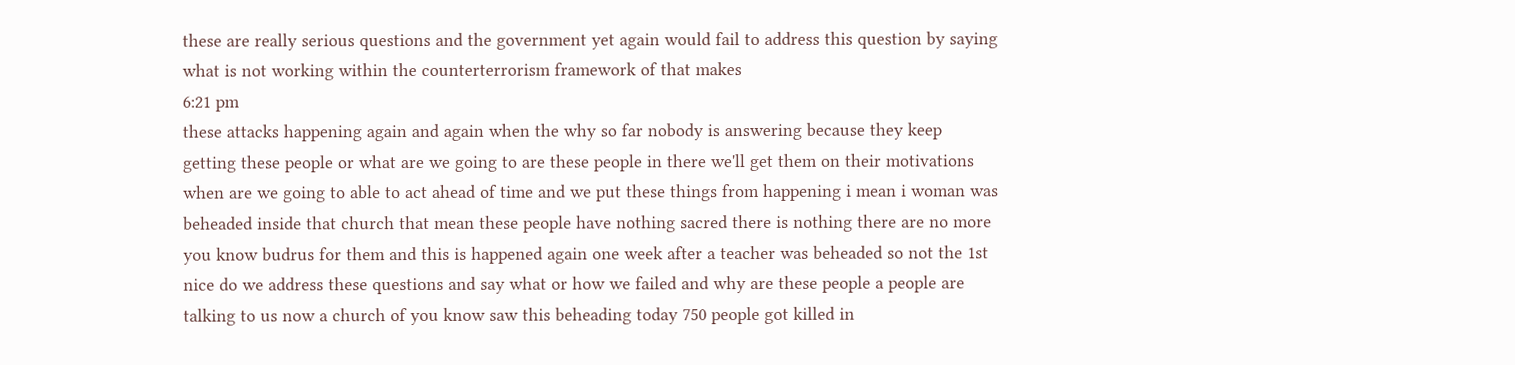these are really serious questions and the government yet again would fail to address this question by saying what is not working within the counterterrorism framework of that makes
6:21 pm
these attacks happening again and again when the why so far nobody is answering because they keep getting these people or what are we going to are these people in there we'll get them on their motivations when are we going to able to act ahead of time and we put these things from happening i mean i woman was beheaded inside that church that mean these people have nothing sacred there is nothing there are no more you know budrus for them and this is happened again one week after a teacher was beheaded so not the 1st nice do we address these questions and say what or how we failed and why are these people a people are talking to us now a church of you know saw this beheading today 750 people got killed in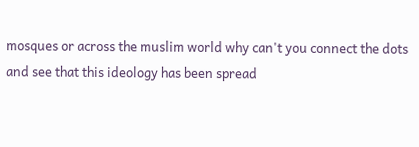mosques or across the muslim world why can't you connect the dots and see that this ideology has been spread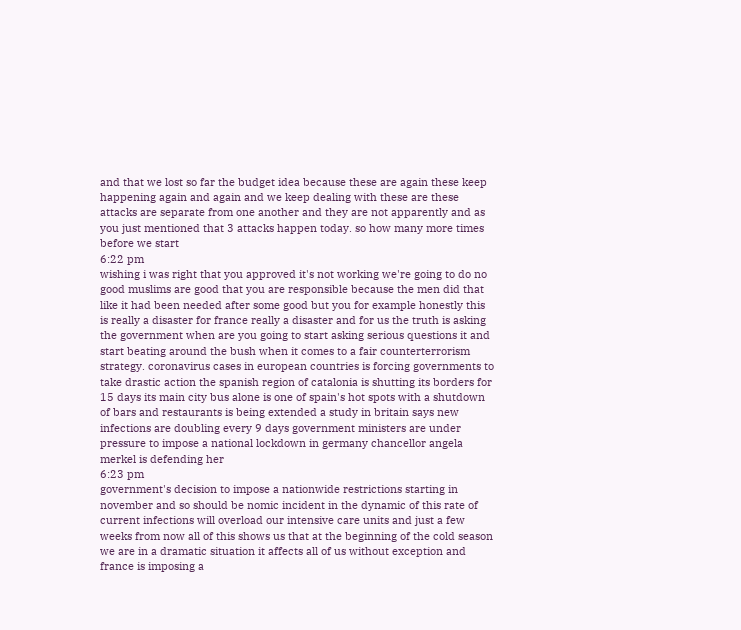and that we lost so far the budget idea because these are again these keep happening again and again and we keep dealing with these are these attacks are separate from one another and they are not apparently and as you just mentioned that 3 attacks happen today. so how many more times before we start
6:22 pm
wishing i was right that you approved it's not working we're going to do no good muslims are good that you are responsible because the men did that like it had been needed after some good but you for example honestly this is really a disaster for france really a disaster and for us the truth is asking the government when are you going to start asking serious questions it and start beating around the bush when it comes to a fair counterterrorism strategy. coronavirus cases in european countries is forcing governments to take drastic action the spanish region of catalonia is shutting its borders for 15 days its main city bus alone is one of spain's hot spots with a shutdown of bars and restaurants is being extended a study in britain says new infections are doubling every 9 days government ministers are under pressure to impose a national lockdown in germany chancellor angela merkel is defending her
6:23 pm
government's decision to impose a nationwide restrictions starting in november and so should be nomic incident in the dynamic of this rate of current infections will overload our intensive care units and just a few weeks from now all of this shows us that at the beginning of the cold season we are in a dramatic situation it affects all of us without exception and france is imposing a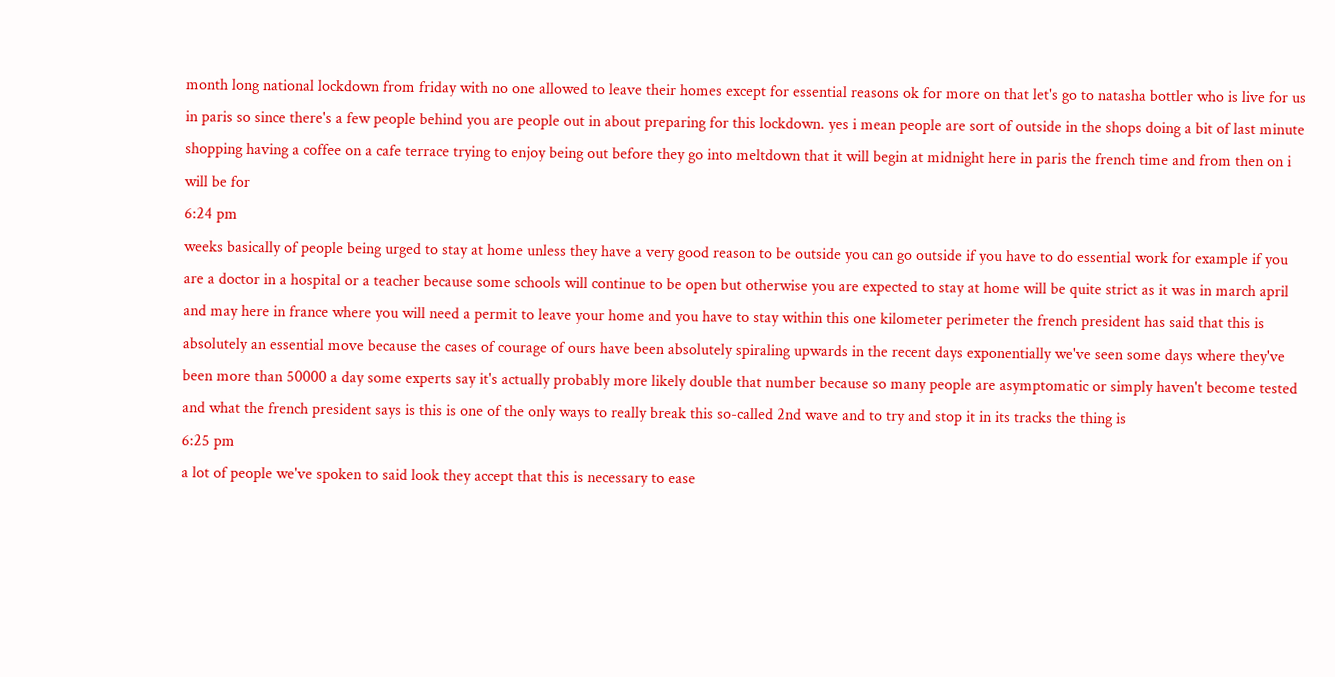month long national lockdown from friday with no one allowed to leave their homes except for essential reasons ok for more on that let's go to natasha bottler who is live for us in paris so since there's a few people behind you are people out in about preparing for this lockdown. yes i mean people are sort of outside in the shops doing a bit of last minute shopping having a coffee on a cafe terrace trying to enjoy being out before they go into meltdown that it will begin at midnight here in paris the french time and from then on i will be for
6:24 pm
weeks basically of people being urged to stay at home unless they have a very good reason to be outside you can go outside if you have to do essential work for example if you are a doctor in a hospital or a teacher because some schools will continue to be open but otherwise you are expected to stay at home will be quite strict as it was in march april and may here in france where you will need a permit to leave your home and you have to stay within this one kilometer perimeter the french president has said that this is absolutely an essential move because the cases of courage of ours have been absolutely spiraling upwards in the recent days exponentially we've seen some days where they've been more than 50000 a day some experts say it's actually probably more likely double that number because so many people are asymptomatic or simply haven't become tested and what the french president says is this is one of the only ways to really break this so-called 2nd wave and to try and stop it in its tracks the thing is
6:25 pm
a lot of people we've spoken to said look they accept that this is necessary to ease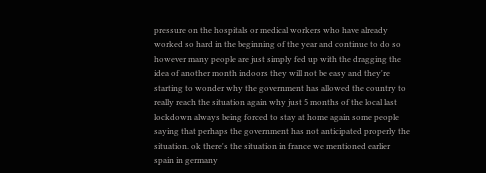pressure on the hospitals or medical workers who have already worked so hard in the beginning of the year and continue to do so however many people are just simply fed up with the dragging the idea of another month indoors they will not be easy and they're starting to wonder why the government has allowed the country to really reach the situation again why just 5 months of the local last lockdown always being forced to stay at home again some people saying that perhaps the government has not anticipated properly the situation. ok there's the situation in france we mentioned earlier spain in germany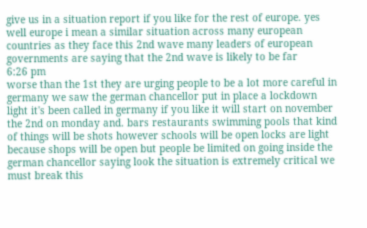give us in a situation report if you like for the rest of europe. yes well europe i mean a similar situation across many european countries as they face this 2nd wave many leaders of european governments are saying that the 2nd wave is likely to be far
6:26 pm
worse than the 1st they are urging people to be a lot more careful in germany we saw the german chancellor put in place a lockdown light it's been called in germany if you like it will start on november the 2nd on monday and. bars restaurants swimming pools that kind of things will be shots however schools will be open locks are light because shops will be open but people be limited on going inside the german chancellor saying look the situation is extremely critical we must break this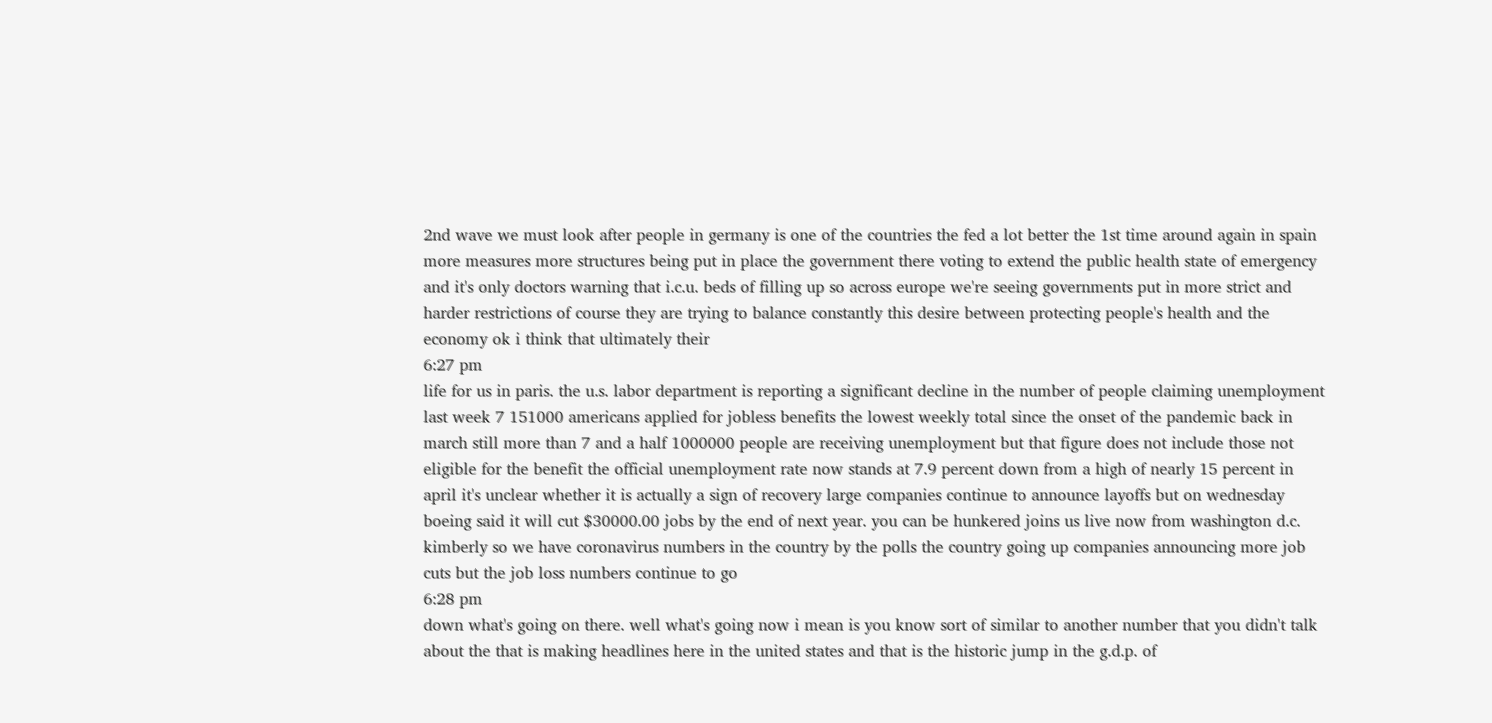2nd wave we must look after people in germany is one of the countries the fed a lot better the 1st time around again in spain more measures more structures being put in place the government there voting to extend the public health state of emergency and it's only doctors warning that i.c.u. beds of filling up so across europe we're seeing governments put in more strict and harder restrictions of course they are trying to balance constantly this desire between protecting people's health and the economy ok i think that ultimately their
6:27 pm
life for us in paris. the u.s. labor department is reporting a significant decline in the number of people claiming unemployment last week 7 151000 americans applied for jobless benefits the lowest weekly total since the onset of the pandemic back in march still more than 7 and a half 1000000 people are receiving unemployment but that figure does not include those not eligible for the benefit the official unemployment rate now stands at 7.9 percent down from a high of nearly 15 percent in april it's unclear whether it is actually a sign of recovery large companies continue to announce layoffs but on wednesday boeing said it will cut $30000.00 jobs by the end of next year. you can be hunkered joins us live now from washington d.c. kimberly so we have coronavirus numbers in the country by the polls the country going up companies announcing more job cuts but the job loss numbers continue to go
6:28 pm
down what's going on there. well what's going now i mean is you know sort of similar to another number that you didn't talk about the that is making headlines here in the united states and that is the historic jump in the g.d.p. of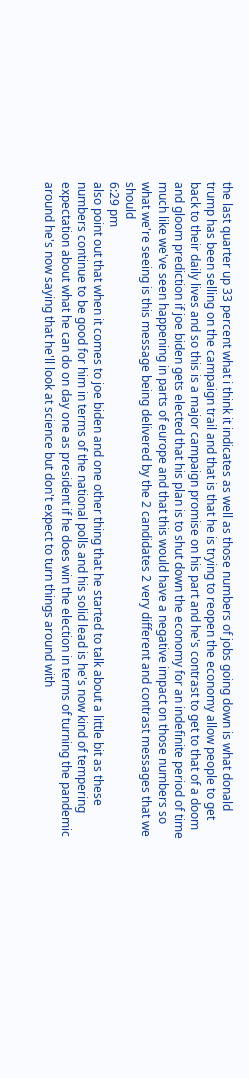the last quarter up 33 percent what i think it indicates as well as those numbers of jobs going down is what donald trump has been selling on the campaign trail and that is that he is trying to reopen the economy allow people to get back to their daily lives and so this is a major campaign promise on his part and he's contrast to get to that of a doom and gloom prediction if joe biden gets elected that his plan is to shut down the economy for an indefinite period of time much like we've seen happening in parts of europe and that this would have a negative impact on those numbers so what we're seeing is this message being delivered by the 2 candidates 2 very different and contrast messages that we should
6:29 pm
also point out that when it comes to joe biden and one other thing that he started to talk about a little bit as these numbers continue to be good for him in terms of the national polls and his solid lead is he's now kind of tempering expectation about what he can do on day one as president if he does win the election in terms of turning the pandemic around he's now saying that he'll look at science but don't expect to turn things around with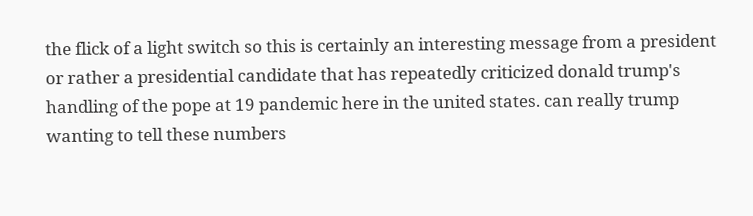the flick of a light switch so this is certainly an interesting message from a president or rather a presidential candidate that has repeatedly criticized donald trump's handling of the pope at 19 pandemic here in the united states. can really trump wanting to tell these numbers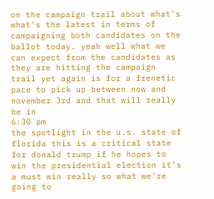on the campaign trail about what's what's the latest in terms of campaigning both candidates on the ballot today. yeah well what we can expect from the candidates as they are hitting the campaign trail yet again is for a frenetic pace to pick up between now and november 3rd and that will really be in
6:30 pm
the spotlight in the u.s. state of florida this is a critical state for donald trump if he hopes to win the presidential election it's a must win really so what we're going to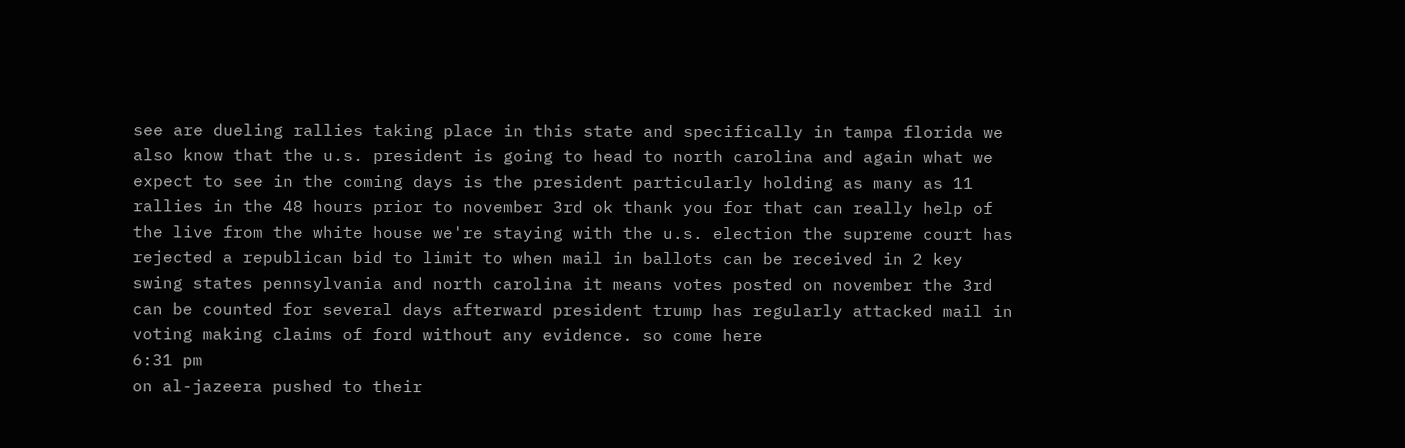see are dueling rallies taking place in this state and specifically in tampa florida we also know that the u.s. president is going to head to north carolina and again what we expect to see in the coming days is the president particularly holding as many as 11 rallies in the 48 hours prior to november 3rd ok thank you for that can really help of the live from the white house we're staying with the u.s. election the supreme court has rejected a republican bid to limit to when mail in ballots can be received in 2 key swing states pennsylvania and north carolina it means votes posted on november the 3rd can be counted for several days afterward president trump has regularly attacked mail in voting making claims of ford without any evidence. so come here
6:31 pm
on al-jazeera pushed to their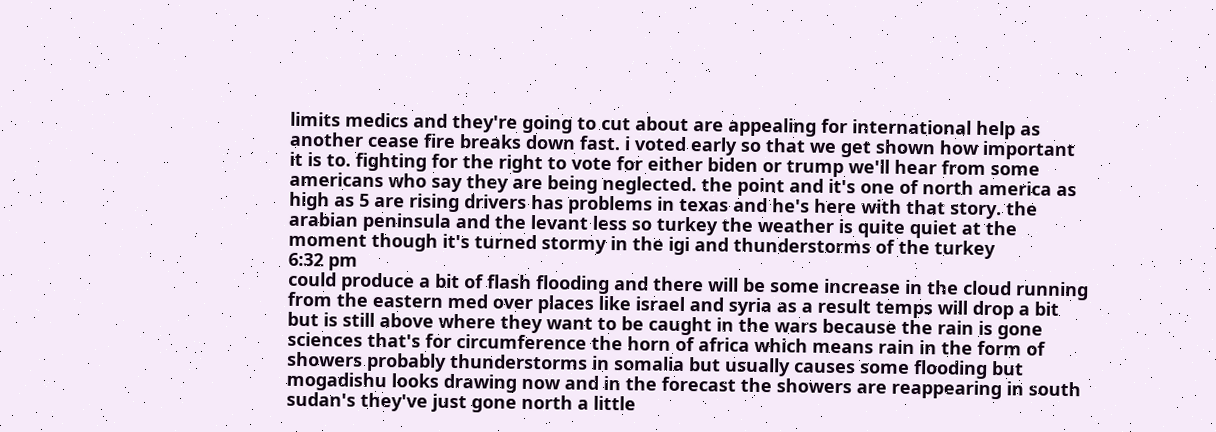limits medics and they're going to cut about are appealing for international help as another cease fire breaks down fast. i voted early so that we get shown how important it is to. fighting for the right to vote for either biden or trump we'll hear from some americans who say they are being neglected. the point and it's one of north america as high as 5 are rising drivers has problems in texas and he's here with that story. the arabian peninsula and the levant less so turkey the weather is quite quiet at the moment though it's turned stormy in the igi and thunderstorms of the turkey
6:32 pm
could produce a bit of flash flooding and there will be some increase in the cloud running from the eastern med over places like israel and syria as a result temps will drop a bit but is still above where they want to be caught in the wars because the rain is gone sciences that's for circumference the horn of africa which means rain in the form of showers probably thunderstorms in somalia but usually causes some flooding but mogadishu looks drawing now and in the forecast the showers are reappearing in south sudan's they've just gone north a little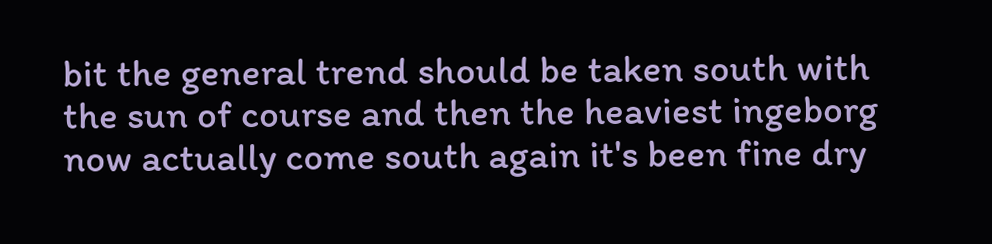bit the general trend should be taken south with the sun of course and then the heaviest ingeborg now actually come south again it's been fine dry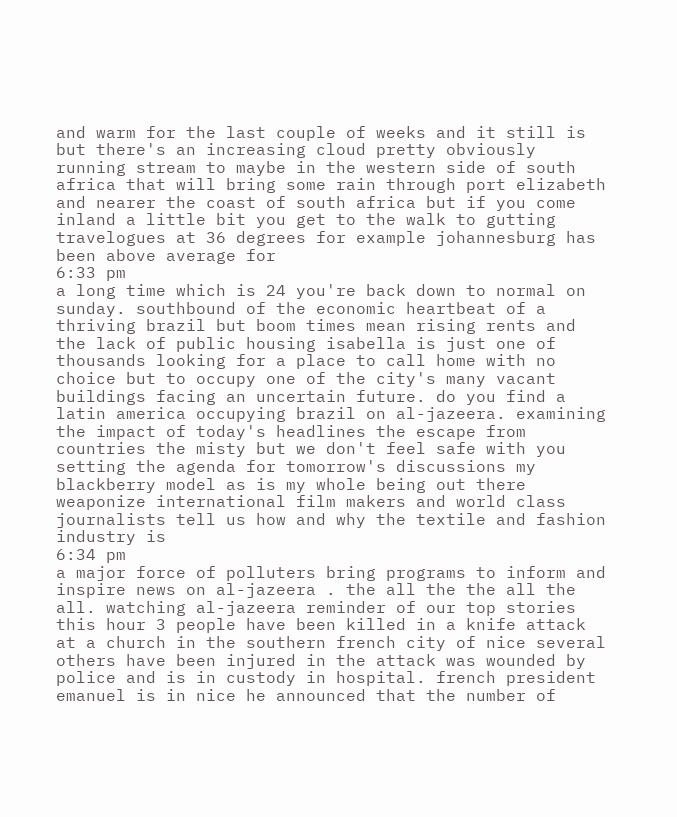and warm for the last couple of weeks and it still is but there's an increasing cloud pretty obviously running stream to maybe in the western side of south africa that will bring some rain through port elizabeth and nearer the coast of south africa but if you come inland a little bit you get to the walk to gutting travelogues at 36 degrees for example johannesburg has been above average for
6:33 pm
a long time which is 24 you're back down to normal on sunday. southbound of the economic heartbeat of a thriving brazil but boom times mean rising rents and the lack of public housing isabella is just one of thousands looking for a place to call home with no choice but to occupy one of the city's many vacant buildings facing an uncertain future. do you find a latin america occupying brazil on al-jazeera. examining the impact of today's headlines the escape from countries the misty but we don't feel safe with you setting the agenda for tomorrow's discussions my blackberry model as is my whole being out there weaponize international film makers and world class journalists tell us how and why the textile and fashion industry is
6:34 pm
a major force of polluters bring programs to inform and inspire news on al-jazeera . the all the the all the all. watching al-jazeera reminder of our top stories this hour 3 people have been killed in a knife attack at a church in the southern french city of nice several others have been injured in the attack was wounded by police and is in custody in hospital. french president emanuel is in nice he announced that the number of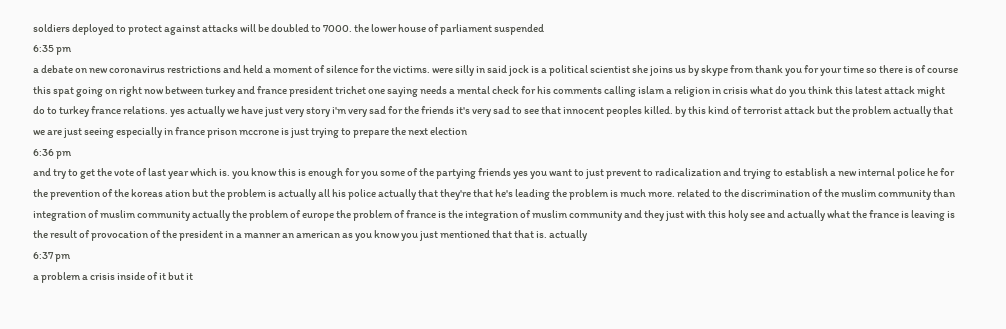soldiers deployed to protect against attacks will be doubled to 7000. the lower house of parliament suspended
6:35 pm
a debate on new coronavirus restrictions and held a moment of silence for the victims. were silly in said jock is a political scientist she joins us by skype from thank you for your time so there is of course this spat going on right now between turkey and france president trichet one saying needs a mental check for his comments calling islam a religion in crisis what do you think this latest attack might do to turkey france relations. yes actually we have just very story i'm very sad for the friends it's very sad to see that innocent peoples killed. by this kind of terrorist attack but the problem actually that we are just seeing especially in france prison mccrone is just trying to prepare the next election
6:36 pm
and try to get the vote of last year which is. you know this is enough for you some of the partying friends yes you want to just prevent to radicalization and trying to establish a new internal police he for the prevention of the koreas ation but the problem is actually all his police actually that they're that he's leading the problem is much more. related to the discrimination of the muslim community than integration of muslim community actually the problem of europe the problem of france is the integration of muslim community and they just with this holy see and actually what the france is leaving is the result of provocation of the president in a manner an american as you know you just mentioned that that is. actually
6:37 pm
a problem a crisis inside of it but it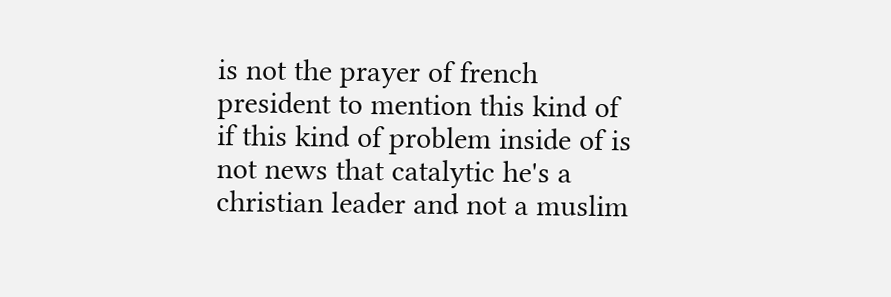is not the prayer of french president to mention this kind of if this kind of problem inside of is not news that catalytic he's a christian leader and not a muslim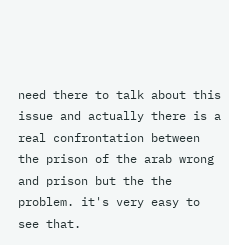need there to talk about this issue and actually there is a real confrontation between the prison of the arab wrong and prison but the the problem. it's very easy to see that.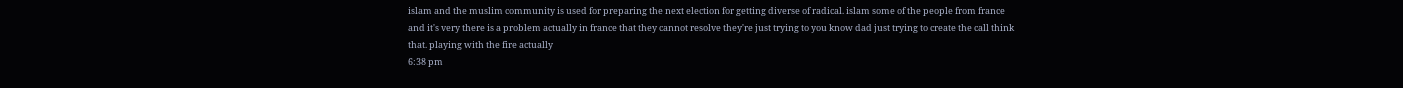islam and the muslim community is used for preparing the next election for getting diverse of radical. islam some of the people from france and it's very there is a problem actually in france that they cannot resolve they're just trying to you know dad just trying to create the call think that. playing with the fire actually
6:38 pm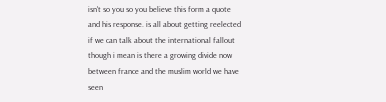isn't so you so you believe this form a quote and his response. is all about getting reelected if we can talk about the international fallout though i mean is there a growing divide now between france and the muslim world we have seen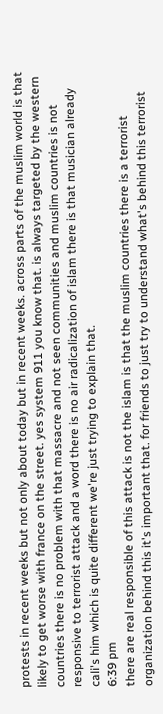protests in recent weeks but not only about today but in recent weeks. across parts of the muslim world is that likely to get worse with france on the street. yes system 911 you know that. is always targeted by the western countries there is no problem with that massacre and not seen communities and muslim countries is not responsive to terrorist attack and a word there is no air radicalization of islam there is that musician already cali's him which is quite different we're just trying to explain that.
6:39 pm
there are real responsible of this attack is not the islam is that the muslim countries there is a terrorist organization behind this it's important that. for friends to just try to understand what's behind this terrorist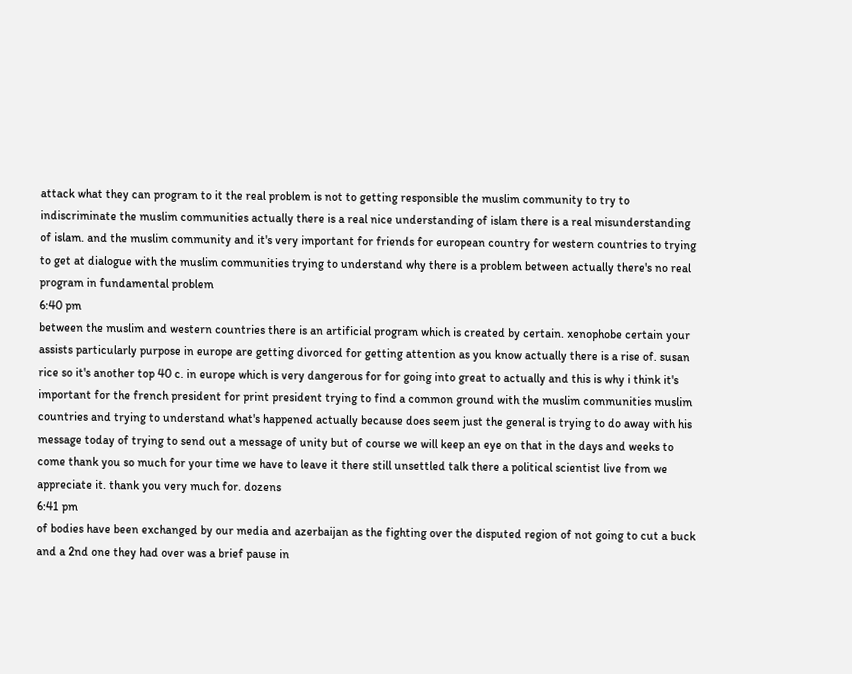attack what they can program to it the real problem is not to getting responsible the muslim community to try to indiscriminate the muslim communities actually there is a real nice understanding of islam there is a real misunderstanding of islam. and the muslim community and it's very important for friends for european country for western countries to trying to get at dialogue with the muslim communities trying to understand why there is a problem between actually there's no real program in fundamental problem
6:40 pm
between the muslim and western countries there is an artificial program which is created by certain. xenophobe certain your assists particularly purpose in europe are getting divorced for getting attention as you know actually there is a rise of. susan rice so it's another top 40 c. in europe which is very dangerous for for going into great to actually and this is why i think it's important for the french president for print president trying to find a common ground with the muslim communities muslim countries and trying to understand what's happened actually because does seem just the general is trying to do away with his message today of trying to send out a message of unity but of course we will keep an eye on that in the days and weeks to come thank you so much for your time we have to leave it there still unsettled talk there a political scientist live from we appreciate it. thank you very much for. dozens
6:41 pm
of bodies have been exchanged by our media and azerbaijan as the fighting over the disputed region of not going to cut a buck and a 2nd one they had over was a brief pause in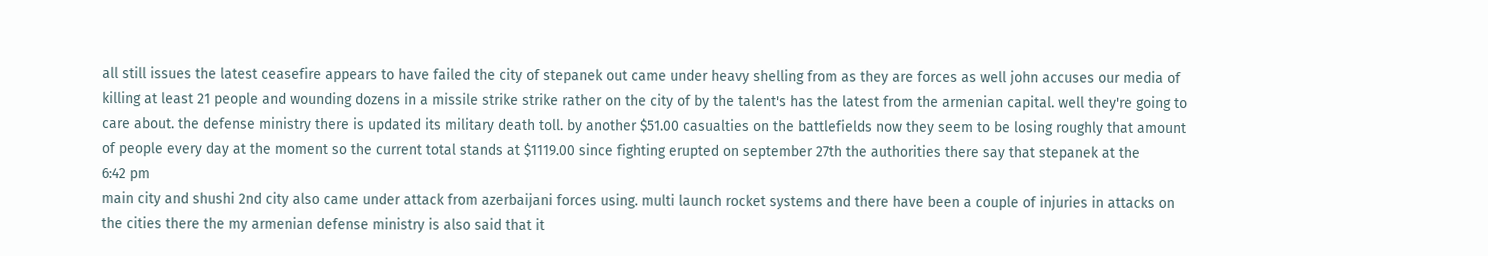all still issues the latest ceasefire appears to have failed the city of stepanek out came under heavy shelling from as they are forces as well john accuses our media of killing at least 21 people and wounding dozens in a missile strike strike rather on the city of by the talent's has the latest from the armenian capital. well they're going to care about. the defense ministry there is updated its military death toll. by another $51.00 casualties on the battlefields now they seem to be losing roughly that amount of people every day at the moment so the current total stands at $1119.00 since fighting erupted on september 27th the authorities there say that stepanek at the
6:42 pm
main city and shushi 2nd city also came under attack from azerbaijani forces using. multi launch rocket systems and there have been a couple of injuries in attacks on the cities there the my armenian defense ministry is also said that it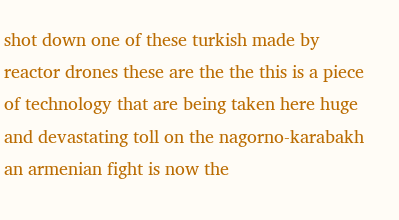shot down one of these turkish made by reactor drones these are the the this is a piece of technology that are being taken here huge and devastating toll on the nagorno-karabakh an armenian fight is now the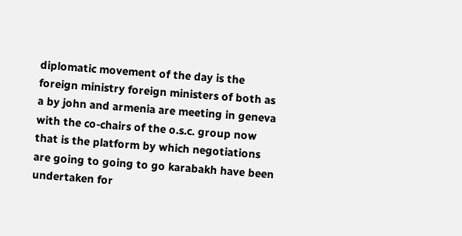diplomatic movement of the day is the foreign ministry foreign ministers of both as a by john and armenia are meeting in geneva with the co-chairs of the o.s.c. group now that is the platform by which negotiations are going to going to go karabakh have been undertaken for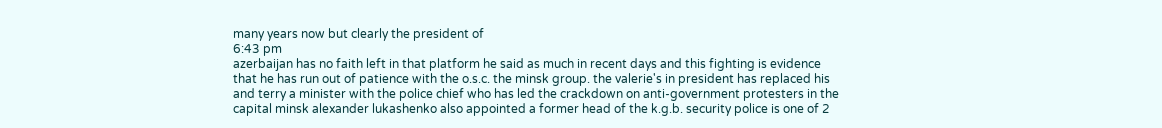many years now but clearly the president of
6:43 pm
azerbaijan has no faith left in that platform he said as much in recent days and this fighting is evidence that he has run out of patience with the o.s.c. the minsk group. the valerie's in president has replaced his and terry a minister with the police chief who has led the crackdown on anti-government protesters in the capital minsk alexander lukashenko also appointed a former head of the k.g.b. security police is one of 2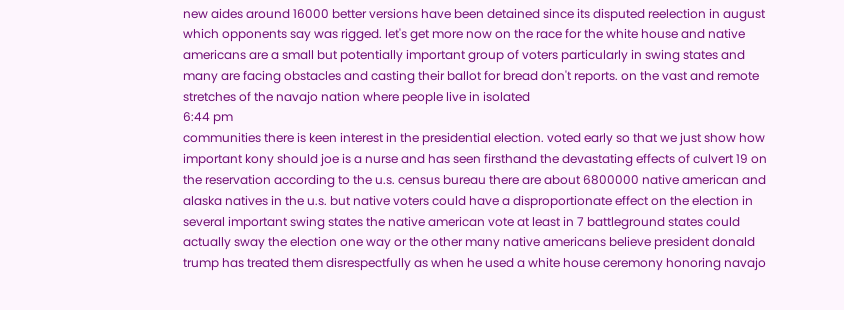new aides around 16000 better versions have been detained since its disputed reelection in august which opponents say was rigged. let's get more now on the race for the white house and native americans are a small but potentially important group of voters particularly in swing states and many are facing obstacles and casting their ballot for bread don't reports. on the vast and remote stretches of the navajo nation where people live in isolated
6:44 pm
communities there is keen interest in the presidential election. voted early so that we just show how important kony should joe is a nurse and has seen firsthand the devastating effects of culvert 19 on the reservation according to the u.s. census bureau there are about 6800000 native american and alaska natives in the u.s. but native voters could have a disproportionate effect on the election in several important swing states the native american vote at least in 7 battleground states could actually sway the election one way or the other many native americans believe president donald trump has treated them disrespectfully as when he used a white house ceremony honoring navajo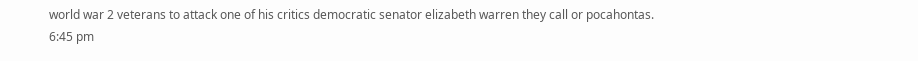world war 2 veterans to attack one of his critics democratic senator elizabeth warren they call or pocahontas.
6:45 pm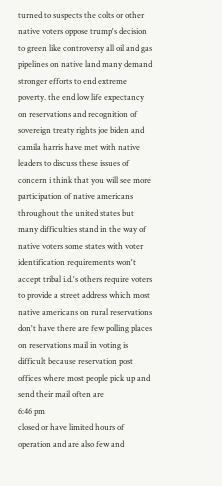turned to suspects the colts or other native voters oppose trump's decision to green like controversy all oil and gas pipelines on native land many demand stronger efforts to end extreme poverty. the end low life expectancy on reservations and recognition of sovereign treaty rights joe biden and camila harris have met with native leaders to discuss these issues of concern i think that you will see more participation of native americans throughout the united states but many difficulties stand in the way of native voters some states with voter identification requirements won't accept tribal i.d.'s others require voters to provide a street address which most native americans on rural reservations don't have there are few polling places on reservations mail in voting is difficult because reservation post offices where most people pick up and send their mail often are
6:46 pm
closed or have limited hours of operation and are also few and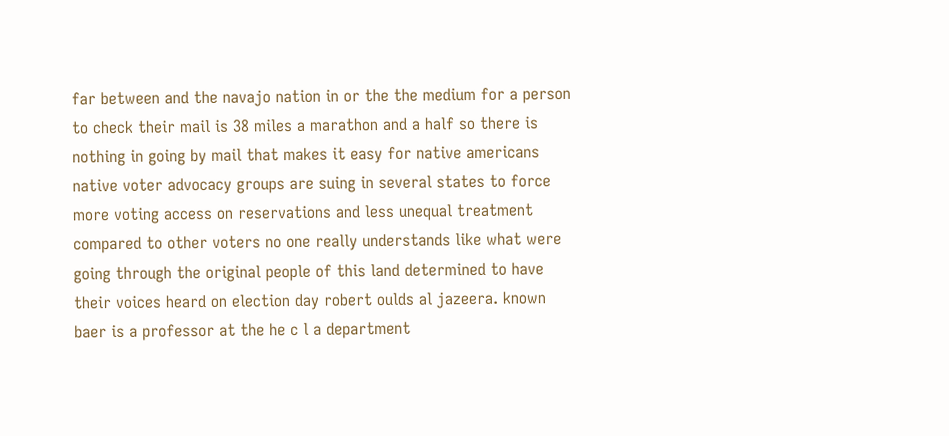far between and the navajo nation in or the the medium for a person to check their mail is 38 miles a marathon and a half so there is nothing in going by mail that makes it easy for native americans native voter advocacy groups are suing in several states to force more voting access on reservations and less unequal treatment compared to other voters no one really understands like what were going through the original people of this land determined to have their voices heard on election day robert oulds al jazeera. known baer is a professor at the he c l a department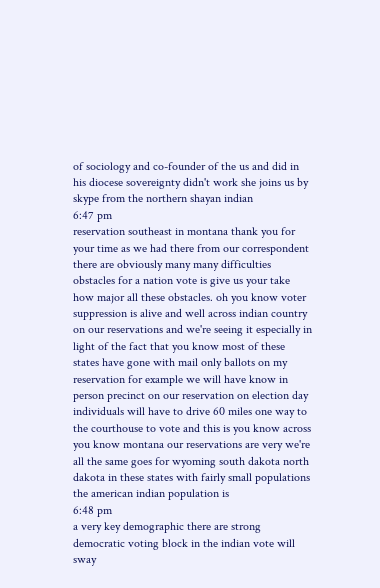of sociology and co-founder of the us and did in his diocese sovereignty didn't work she joins us by skype from the northern shayan indian
6:47 pm
reservation southeast in montana thank you for your time as we had there from our correspondent there are obviously many many difficulties obstacles for a nation vote is give us your take how major all these obstacles. oh you know voter suppression is alive and well across indian country on our reservations and we're seeing it especially in light of the fact that you know most of these states have gone with mail only ballots on my reservation for example we will have know in person precinct on our reservation on election day individuals will have to drive 60 miles one way to the courthouse to vote and this is you know across you know montana our reservations are very we're all the same goes for wyoming south dakota north dakota in these states with fairly small populations the american indian population is
6:48 pm
a very key demographic there are strong democratic voting block in the indian vote will sway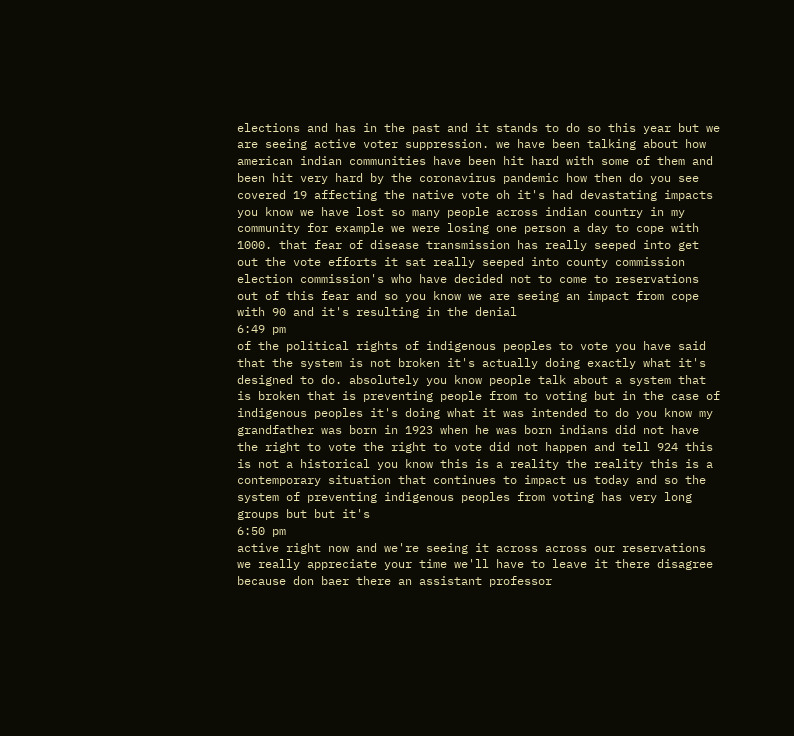elections and has in the past and it stands to do so this year but we are seeing active voter suppression. we have been talking about how american indian communities have been hit hard with some of them and been hit very hard by the coronavirus pandemic how then do you see covered 19 affecting the native vote oh it's had devastating impacts you know we have lost so many people across indian country in my community for example we were losing one person a day to cope with 1000. that fear of disease transmission has really seeped into get out the vote efforts it sat really seeped into county commission election commission's who have decided not to come to reservations out of this fear and so you know we are seeing an impact from cope with 90 and it's resulting in the denial
6:49 pm
of the political rights of indigenous peoples to vote you have said that the system is not broken it's actually doing exactly what it's designed to do. absolutely you know people talk about a system that is broken that is preventing people from to voting but in the case of indigenous peoples it's doing what it was intended to do you know my grandfather was born in 1923 when he was born indians did not have the right to vote the right to vote did not happen and tell 924 this is not a historical you know this is a reality the reality this is a contemporary situation that continues to impact us today and so the system of preventing indigenous peoples from voting has very long groups but but it's
6:50 pm
active right now and we're seeing it across across our reservations we really appreciate your time we'll have to leave it there disagree because don baer there an assistant professor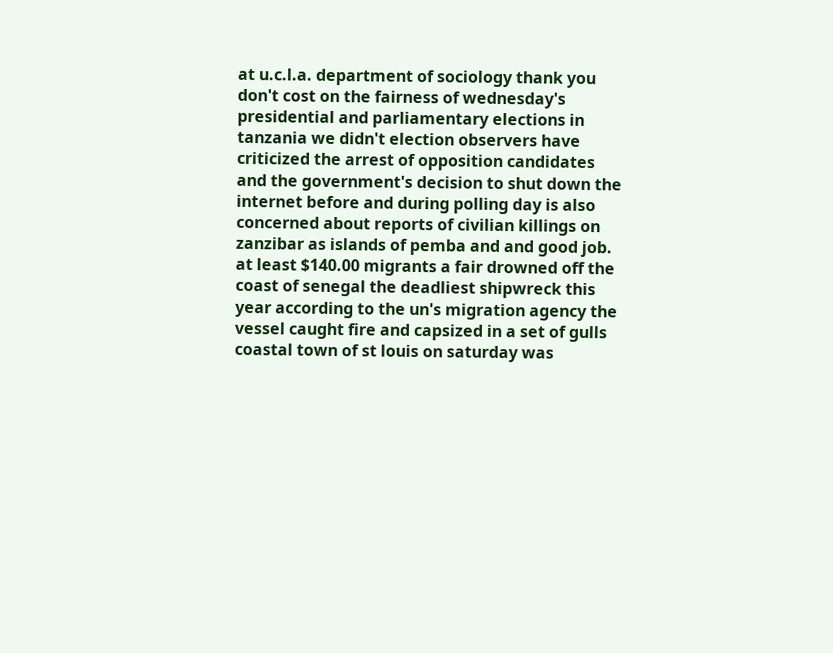at u.c.l.a. department of sociology thank you don't cost on the fairness of wednesday's presidential and parliamentary elections in tanzania we didn't election observers have criticized the arrest of opposition candidates and the government's decision to shut down the internet before and during polling day is also concerned about reports of civilian killings on zanzibar as islands of pemba and and good job. at least $140.00 migrants a fair drowned off the coast of senegal the deadliest shipwreck this year according to the un's migration agency the vessel caught fire and capsized in a set of gulls coastal town of st louis on saturday was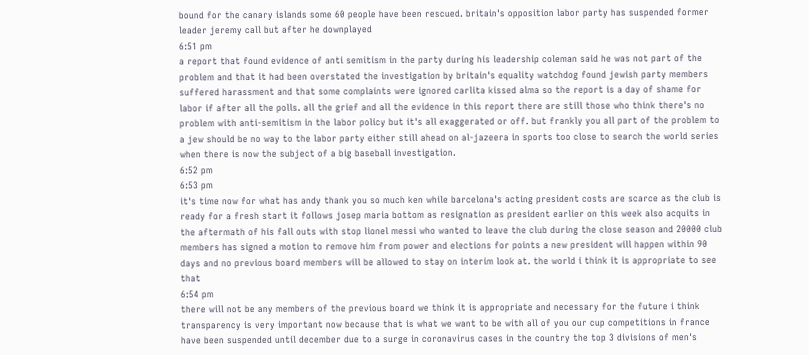bound for the canary islands some 60 people have been rescued. britain's opposition labor party has suspended former leader jeremy call but after he downplayed
6:51 pm
a report that found evidence of anti semitism in the party during his leadership coleman said he was not part of the problem and that it had been overstated the investigation by britain's equality watchdog found jewish party members suffered harassment and that some complaints were ignored carlita kissed alma so the report is a day of shame for labor if after all the polls. all the grief and all the evidence in this report there are still those who think there's no problem with anti-semitism in the labor policy but it's all exaggerated or off. but frankly you all part of the problem to a jew should be no way to the labor party either still ahead on al-jazeera in sports too close to search the world series when there is now the subject of a big baseball investigation.
6:52 pm
6:53 pm
it's time now for what has andy thank you so much ken while barcelona's acting president costs are scarce as the club is ready for a fresh start it follows josep maria bottom as resignation as president earlier on this week also acquits in the aftermath of his fall outs with stop lionel messi who wanted to leave the club during the close season and 20000 club members has signed a motion to remove him from power and elections for points a new president will happen within 90 days and no previous board members will be allowed to stay on interim look at. the world i think it is appropriate to see that
6:54 pm
there will not be any members of the previous board we think it is appropriate and necessary for the future i think transparency is very important now because that is what we want to be with all of you our cup competitions in france have been suspended until december due to a surge in coronavirus cases in the country the top 3 divisions of men's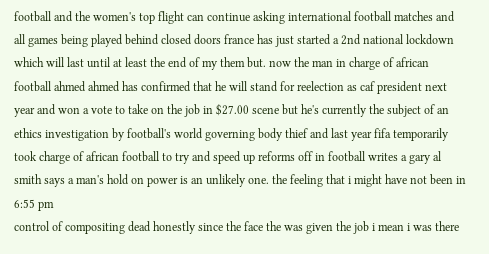football and the women's top flight can continue asking international football matches and all games being played behind closed doors france has just started a 2nd national lockdown which will last until at least the end of my them but. now the man in charge of african football ahmed ahmed has confirmed that he will stand for reelection as caf president next year and won a vote to take on the job in $27.00 scene but he's currently the subject of an ethics investigation by football's world governing body thief and last year fifa temporarily took charge of african football to try and speed up reforms off in football writes a gary al smith says a man's hold on power is an unlikely one. the feeling that i might have not been in
6:55 pm
control of compositing dead honestly since the face the was given the job i mean i was there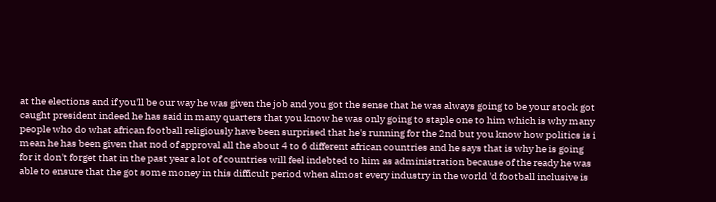at the elections and if you'll be our way he was given the job and you got the sense that he was always going to be your stock got caught president indeed he has said in many quarters that you know he was only going to staple one to him which is why many people who do what african football religiously have been surprised that he's running for the 2nd but you know how politics is i mean he has been given that nod of approval all the about 4 to 6 different african countries and he says that is why he is going for it don't forget that in the past year a lot of countries will feel indebted to him as administration because of the ready he was able to ensure that the got some money in this difficult period when almost every industry in the world 'd football inclusive is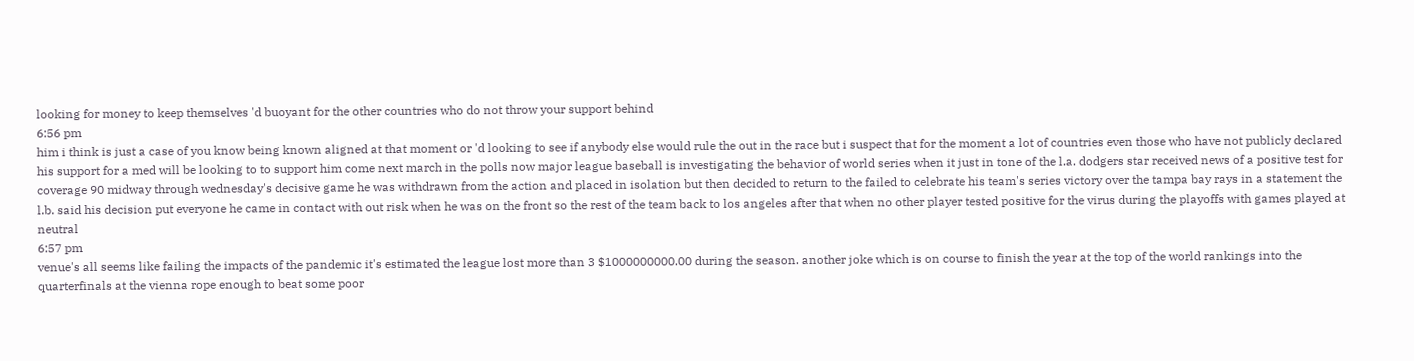looking for money to keep themselves 'd buoyant for the other countries who do not throw your support behind
6:56 pm
him i think is just a case of you know being known aligned at that moment or 'd looking to see if anybody else would rule the out in the race but i suspect that for the moment a lot of countries even those who have not publicly declared his support for a med will be looking to to support him come next march in the polls now major league baseball is investigating the behavior of world series when it just in tone of the l.a. dodgers star received news of a positive test for coverage 90 midway through wednesday's decisive game he was withdrawn from the action and placed in isolation but then decided to return to the failed to celebrate his team's series victory over the tampa bay rays in a statement the l.b. said his decision put everyone he came in contact with out risk when he was on the front so the rest of the team back to los angeles after that when no other player tested positive for the virus during the playoffs with games played at neutral
6:57 pm
venue's all seems like failing the impacts of the pandemic it's estimated the league lost more than 3 $1000000000.00 during the season. another joke which is on course to finish the year at the top of the world rankings into the quarterfinals at the vienna rope enough to beat some poor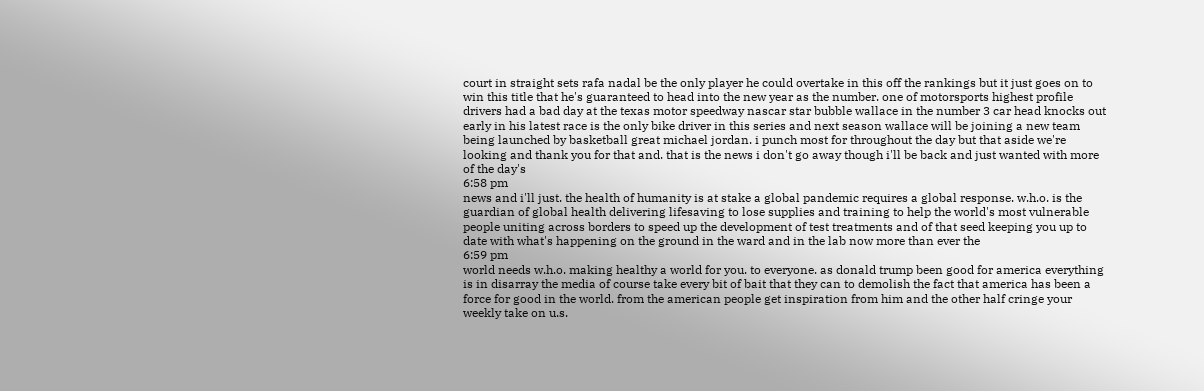court in straight sets rafa nadal be the only player he could overtake in this off the rankings but it just goes on to win this title that he's guaranteed to head into the new year as the number. one of motorsports highest profile drivers had a bad day at the texas motor speedway nascar star bubble wallace in the number 3 car head knocks out early in his latest race is the only bike driver in this series and next season wallace will be joining a new team being launched by basketball great michael jordan. i punch most for throughout the day but that aside we're looking and thank you for that and. that is the news i don't go away though i'll be back and just wanted with more of the day's
6:58 pm
news and i'll just. the health of humanity is at stake a global pandemic requires a global response. w.h.o. is the guardian of global health delivering lifesaving to lose supplies and training to help the world's most vulnerable people uniting across borders to speed up the development of test treatments and of that seed keeping you up to date with what's happening on the ground in the ward and in the lab now more than ever the
6:59 pm
world needs w.h.o. making healthy a world for you. to everyone. as donald trump been good for america everything is in disarray the media of course take every bit of bait that they can to demolish the fact that america has been a force for good in the world. from the american people get inspiration from him and the other half cringe your weekly take on u.s.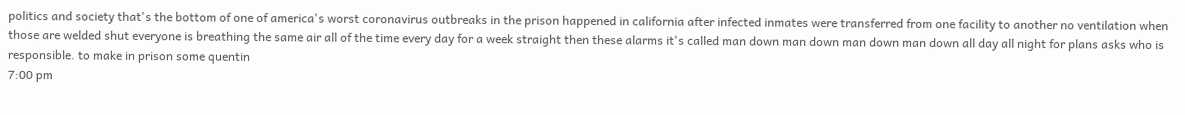politics and society that's the bottom of one of america's worst coronavirus outbreaks in the prison happened in california after infected inmates were transferred from one facility to another no ventilation when those are welded shut everyone is breathing the same air all of the time every day for a week straight then these alarms it's called man down man down man down man down all day all night for plans asks who is responsible. to make in prison some quentin
7:00 pm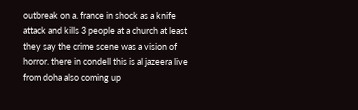outbreak on a. france in shock as a knife attack and kills 3 people at a church at least they say the crime scene was a vision of horror. there in condell this is al jazeera live from doha also coming up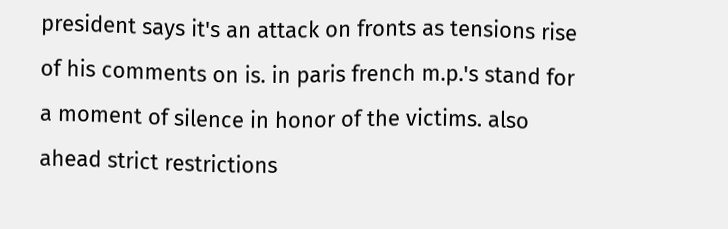president says it's an attack on fronts as tensions rise of his comments on is. in paris french m.p.'s stand for a moment of silence in honor of the victims. also ahead strict restrictions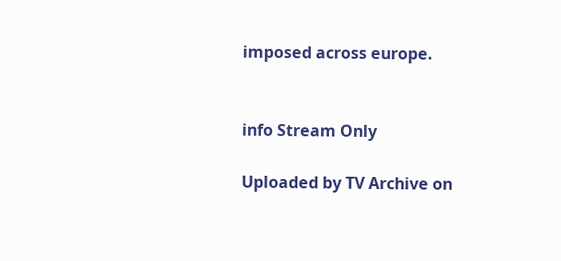imposed across europe.


info Stream Only

Uploaded by TV Archive on